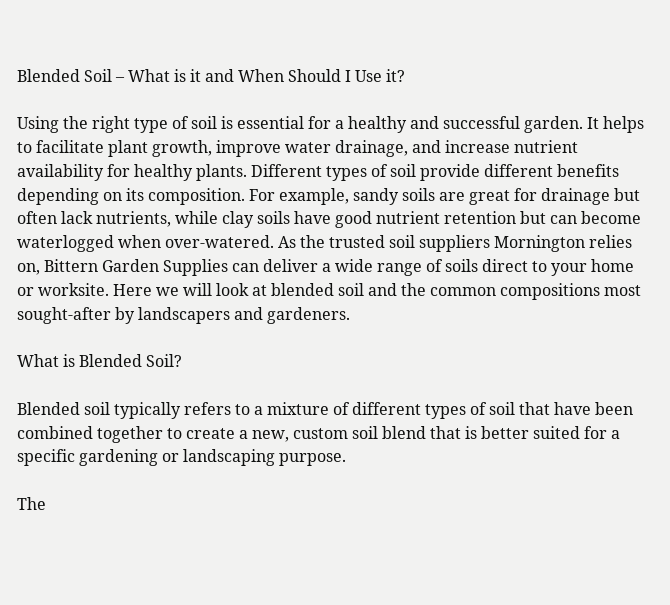Blended Soil – What is it and When Should I Use it?

Using the right type of soil is essential for a healthy and successful garden. It helps to facilitate plant growth, improve water drainage, and increase nutrient availability for healthy plants. Different types of soil provide different benefits depending on its composition. For example, sandy soils are great for drainage but often lack nutrients, while clay soils have good nutrient retention but can become waterlogged when over-watered. As the trusted soil suppliers Mornington relies on, Bittern Garden Supplies can deliver a wide range of soils direct to your home or worksite. Here we will look at blended soil and the common compositions most sought-after by landscapers and gardeners.

What is Blended Soil?

Blended soil typically refers to a mixture of different types of soil that have been combined together to create a new, custom soil blend that is better suited for a specific gardening or landscaping purpose.

The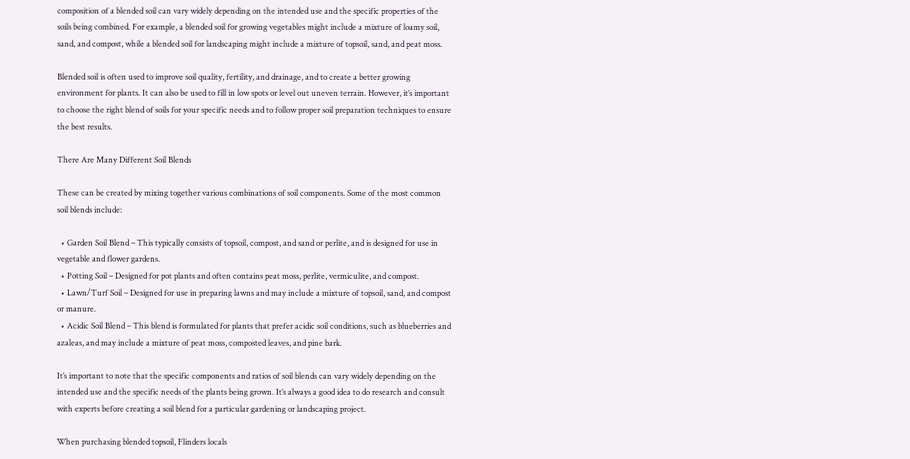composition of a blended soil can vary widely depending on the intended use and the specific properties of the soils being combined. For example, a blended soil for growing vegetables might include a mixture of loamy soil, sand, and compost, while a blended soil for landscaping might include a mixture of topsoil, sand, and peat moss.

Blended soil is often used to improve soil quality, fertility, and drainage, and to create a better growing environment for plants. It can also be used to fill in low spots or level out uneven terrain. However, it’s important to choose the right blend of soils for your specific needs and to follow proper soil preparation techniques to ensure the best results.

There Are Many Different Soil Blends

These can be created by mixing together various combinations of soil components. Some of the most common soil blends include:

  • Garden Soil Blend – This typically consists of topsoil, compost, and sand or perlite, and is designed for use in vegetable and flower gardens.
  • Potting Soil – Designed for pot plants and often contains peat moss, perlite, vermiculite, and compost.
  • Lawn/Turf Soil – Designed for use in preparing lawns and may include a mixture of topsoil, sand, and compost or manure.
  • Acidic Soil Blend – This blend is formulated for plants that prefer acidic soil conditions, such as blueberries and azaleas, and may include a mixture of peat moss, composted leaves, and pine bark.

It’s important to note that the specific components and ratios of soil blends can vary widely depending on the intended use and the specific needs of the plants being grown. It’s always a good idea to do research and consult with experts before creating a soil blend for a particular gardening or landscaping project.

When purchasing blended topsoil, Flinders locals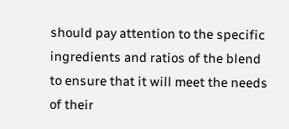should pay attention to the specific ingredients and ratios of the blend to ensure that it will meet the needs of their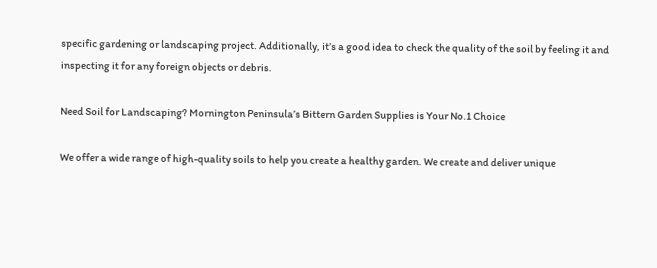specific gardening or landscaping project. Additionally, it’s a good idea to check the quality of the soil by feeling it and inspecting it for any foreign objects or debris.

Need Soil for Landscaping? Mornington Peninsula’s Bittern Garden Supplies is Your No.1 Choice

We offer a wide range of high-quality soils to help you create a healthy garden. We create and deliver unique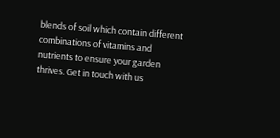blends of soil which contain different combinations of vitamins and nutrients to ensure your garden thrives. Get in touch with us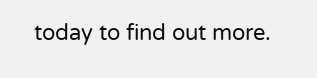today to find out more.